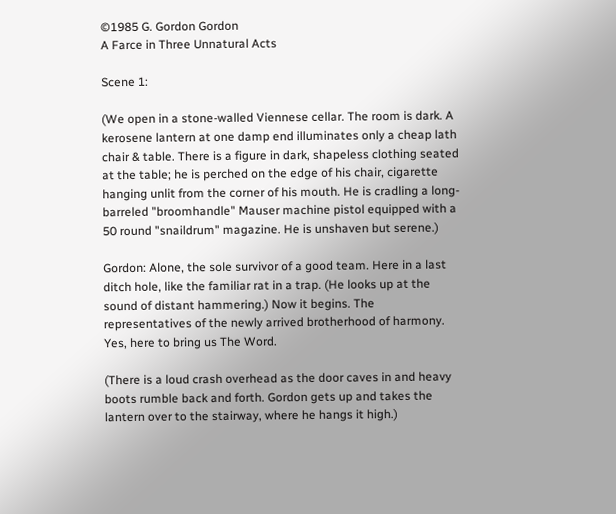©1985 G. Gordon Gordon
A Farce in Three Unnatural Acts

Scene 1:

(We open in a stone-walled Viennese cellar. The room is dark. A kerosene lantern at one damp end illuminates only a cheap lath chair & table. There is a figure in dark, shapeless clothing seated at the table; he is perched on the edge of his chair, cigarette hanging unlit from the corner of his mouth. He is cradling a long-barreled "broomhandle" Mauser machine pistol equipped with a 50 round "snaildrum" magazine. He is unshaven but serene.)

Gordon: Alone, the sole survivor of a good team. Here in a last ditch hole, like the familiar rat in a trap. (He looks up at the sound of distant hammering.) Now it begins. The representatives of the newly arrived brotherhood of harmony. Yes, here to bring us The Word.

(There is a loud crash overhead as the door caves in and heavy boots rumble back and forth. Gordon gets up and takes the lantern over to the stairway, where he hangs it high.)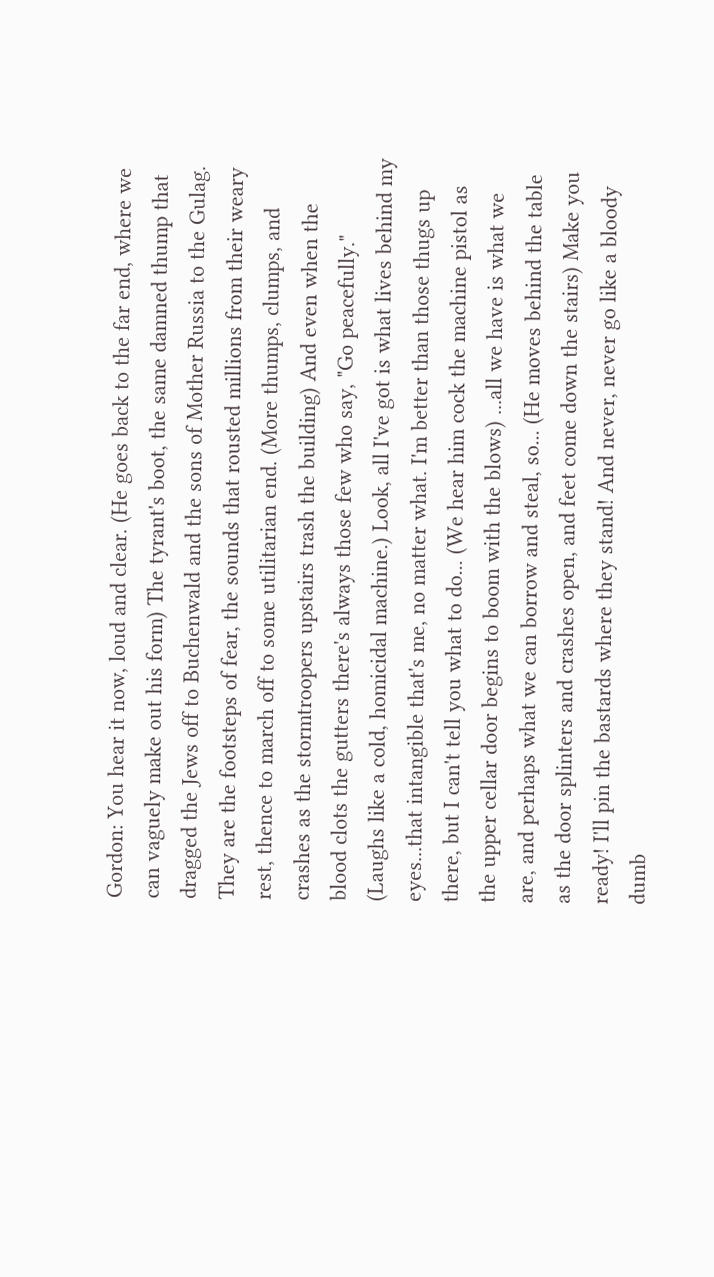Gordon: You hear it now, loud and clear. (He goes back to the far end, where we can vaguely make out his form) The tyrant's boot, the same damned thump that dragged the Jews off to Buchenwald and the sons of Mother Russia to the Gulag. They are the footsteps of fear, the sounds that rousted millions from their weary rest, thence to march off to some utilitarian end. (More thumps, clumps, and crashes as the stormtroopers upstairs trash the building) And even when the blood clots the gutters there's always those few who say, "Go peacefully." (Laughs like a cold, homicidal machine.) Look, all I've got is what lives behind my eyes...that intangible that's me, no matter what. I'm better than those thugs up there, but I can't tell you what to do... (We hear him cock the machine pistol as the upper cellar door begins to boom with the blows) ...all we have is what we are, and perhaps what we can borrow and steal, so... (He moves behind the table as the door splinters and crashes open, and feet come down the stairs) Make you ready! I'll pin the bastards where they stand! And never, never go like a bloody dumb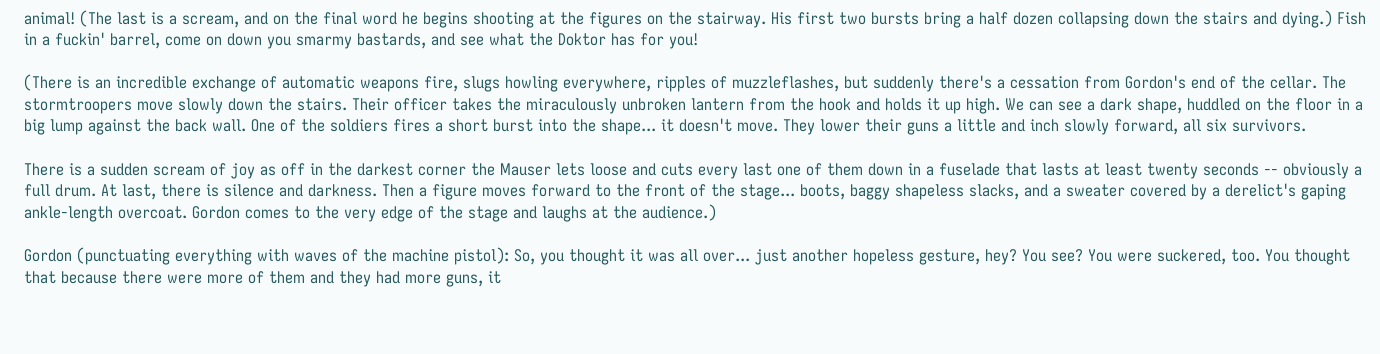animal! (The last is a scream, and on the final word he begins shooting at the figures on the stairway. His first two bursts bring a half dozen collapsing down the stairs and dying.) Fish in a fuckin' barrel, come on down you smarmy bastards, and see what the Doktor has for you!

(There is an incredible exchange of automatic weapons fire, slugs howling everywhere, ripples of muzzleflashes, but suddenly there's a cessation from Gordon's end of the cellar. The stormtroopers move slowly down the stairs. Their officer takes the miraculously unbroken lantern from the hook and holds it up high. We can see a dark shape, huddled on the floor in a big lump against the back wall. One of the soldiers fires a short burst into the shape... it doesn't move. They lower their guns a little and inch slowly forward, all six survivors.

There is a sudden scream of joy as off in the darkest corner the Mauser lets loose and cuts every last one of them down in a fuselade that lasts at least twenty seconds -- obviously a full drum. At last, there is silence and darkness. Then a figure moves forward to the front of the stage... boots, baggy shapeless slacks, and a sweater covered by a derelict's gaping ankle-length overcoat. Gordon comes to the very edge of the stage and laughs at the audience.)

Gordon (punctuating everything with waves of the machine pistol): So, you thought it was all over... just another hopeless gesture, hey? You see? You were suckered, too. You thought that because there were more of them and they had more guns, it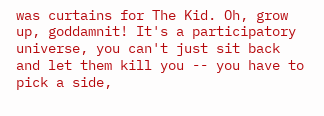was curtains for The Kid. Oh, grow up, goddamnit! It's a participatory universe, you can't just sit back and let them kill you -- you have to pick a side,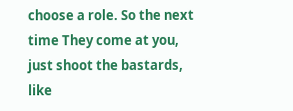choose a role. So the next time They come at you, just shoot the bastards, like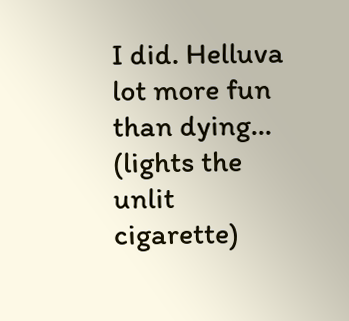I did. Helluva lot more fun than dying... (lights the unlit cigarette)